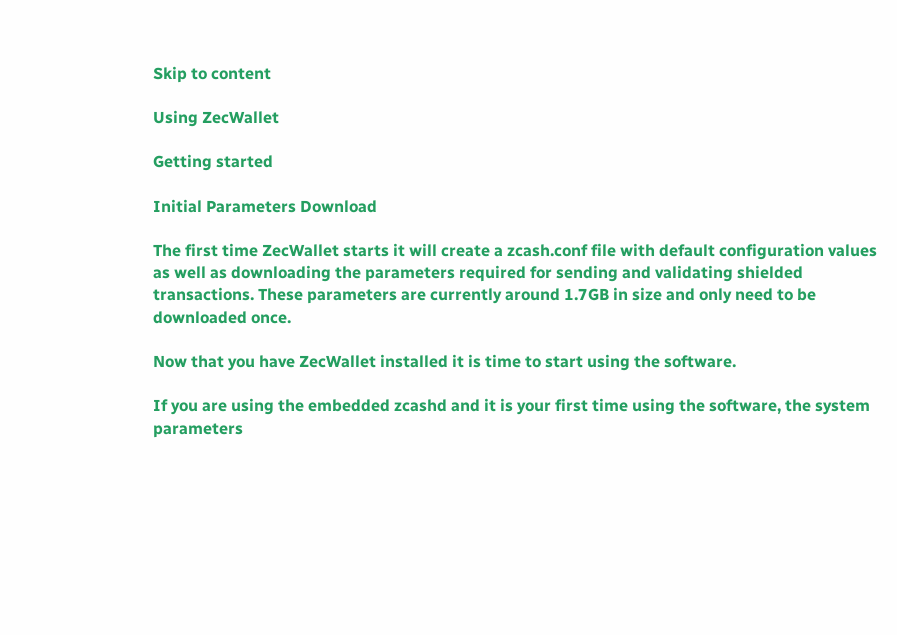Skip to content

Using ZecWallet

Getting started

Initial Parameters Download

The first time ZecWallet starts it will create a zcash.conf file with default configuration values as well as downloading the parameters required for sending and validating shielded transactions. These parameters are currently around 1.7GB in size and only need to be downloaded once.

Now that you have ZecWallet installed it is time to start using the software.

If you are using the embedded zcashd and it is your first time using the software, the system parameters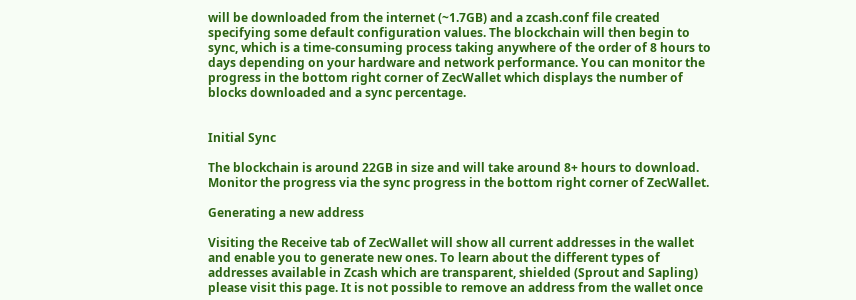will be downloaded from the internet (~1.7GB) and a zcash.conf file created specifying some default configuration values. The blockchain will then begin to sync, which is a time-consuming process taking anywhere of the order of 8 hours to days depending on your hardware and network performance. You can monitor the progress in the bottom right corner of ZecWallet which displays the number of blocks downloaded and a sync percentage.


Initial Sync

The blockchain is around 22GB in size and will take around 8+ hours to download. Monitor the progress via the sync progress in the bottom right corner of ZecWallet.

Generating a new address

Visiting the Receive tab of ZecWallet will show all current addresses in the wallet and enable you to generate new ones. To learn about the different types of addresses available in Zcash which are transparent, shielded (Sprout and Sapling) please visit this page. It is not possible to remove an address from the wallet once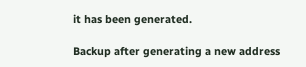it has been generated.

Backup after generating a new address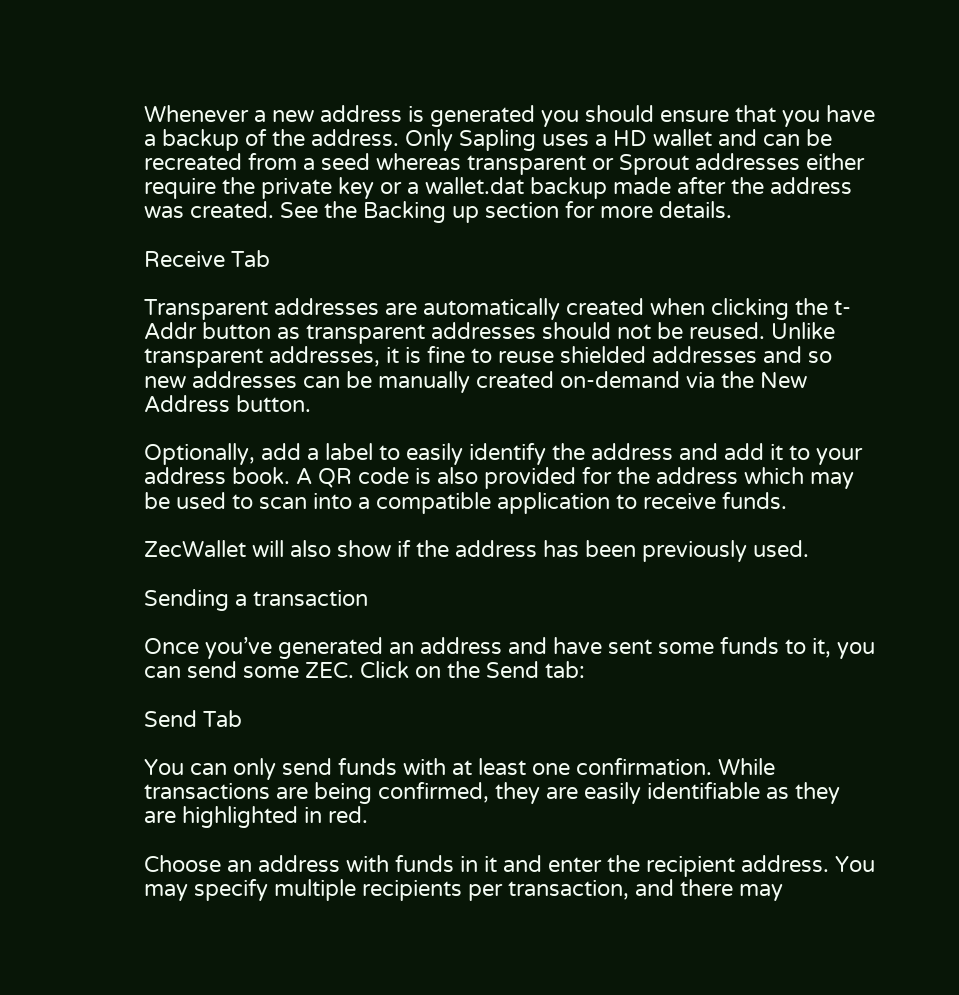Whenever a new address is generated you should ensure that you have a backup of the address. Only Sapling uses a HD wallet and can be recreated from a seed whereas transparent or Sprout addresses either require the private key or a wallet.dat backup made after the address was created. See the Backing up section for more details.

Receive Tab

Transparent addresses are automatically created when clicking the t-Addr button as transparent addresses should not be reused. Unlike transparent addresses, it is fine to reuse shielded addresses and so new addresses can be manually created on-demand via the New Address button.

Optionally, add a label to easily identify the address and add it to your address book. A QR code is also provided for the address which may be used to scan into a compatible application to receive funds.

ZecWallet will also show if the address has been previously used.

Sending a transaction

Once you’ve generated an address and have sent some funds to it, you can send some ZEC. Click on the Send tab:

Send Tab

You can only send funds with at least one confirmation. While transactions are being confirmed, they are easily identifiable as they are highlighted in red.

Choose an address with funds in it and enter the recipient address. You may specify multiple recipients per transaction, and there may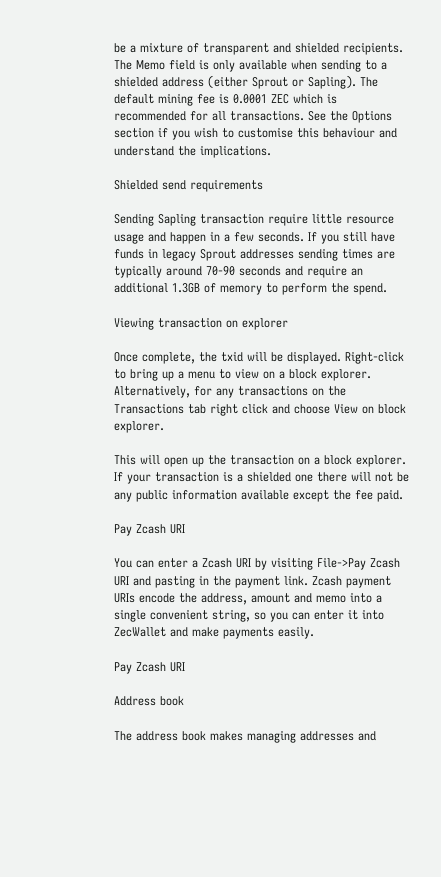be a mixture of transparent and shielded recipients. The Memo field is only available when sending to a shielded address (either Sprout or Sapling). The default mining fee is 0.0001 ZEC which is recommended for all transactions. See the Options section if you wish to customise this behaviour and understand the implications.

Shielded send requirements

Sending Sapling transaction require little resource usage and happen in a few seconds. If you still have funds in legacy Sprout addresses sending times are typically around 70-90 seconds and require an additional 1.3GB of memory to perform the spend.

Viewing transaction on explorer

Once complete, the txid will be displayed. Right-click to bring up a menu to view on a block explorer. Alternatively, for any transactions on the Transactions tab right click and choose View on block explorer.

This will open up the transaction on a block explorer. If your transaction is a shielded one there will not be any public information available except the fee paid.

Pay Zcash URI

You can enter a Zcash URI by visiting File->Pay Zcash URI and pasting in the payment link. Zcash payment URIs encode the address, amount and memo into a single convenient string, so you can enter it into ZecWallet and make payments easily.

Pay Zcash URI

Address book

The address book makes managing addresses and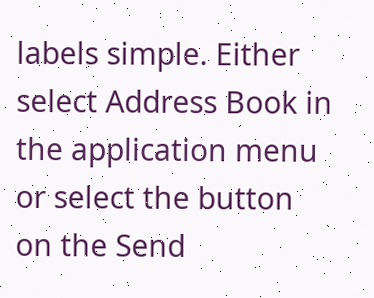labels simple. Either select Address Book in the application menu or select the button on the Send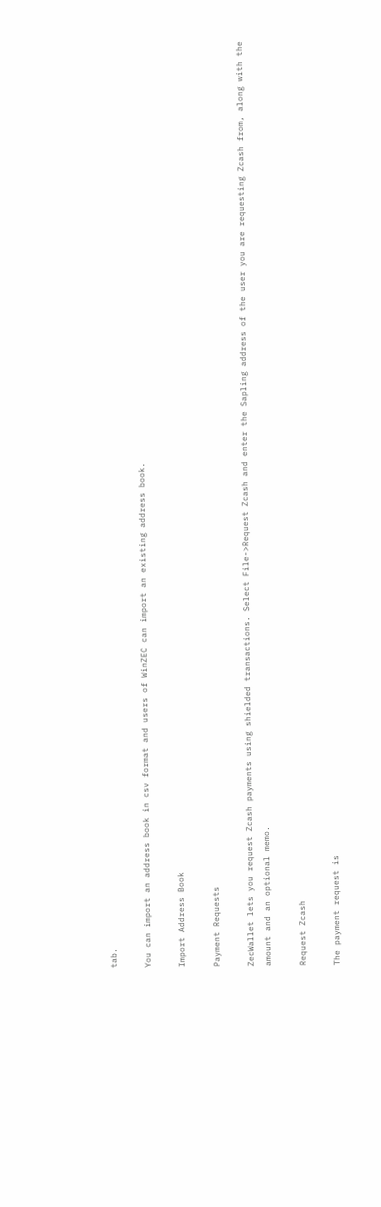tab.

You can import an address book in csv format and users of WinZEC can import an existing address book.

Import Address Book

Payment Requests

ZecWallet lets you request Zcash payments using shielded transactions. Select File->Request Zcash and enter the Sapling address of the user you are requesting Zcash from, along with the amount and an optional memo.

Request Zcash

The payment request is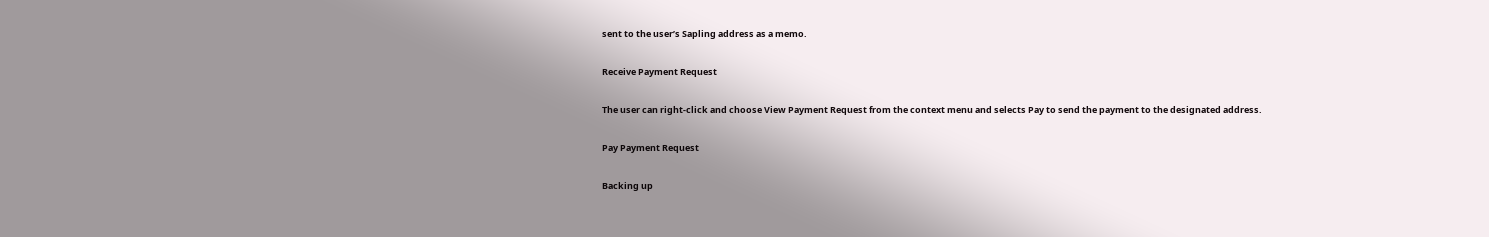sent to the user’s Sapling address as a memo.

Receive Payment Request

The user can right-click and choose View Payment Request from the context menu and selects Pay to send the payment to the designated address.

Pay Payment Request

Backing up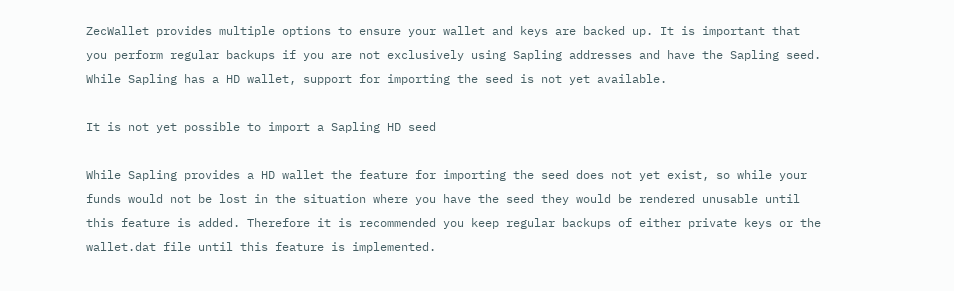ZecWallet provides multiple options to ensure your wallet and keys are backed up. It is important that you perform regular backups if you are not exclusively using Sapling addresses and have the Sapling seed. While Sapling has a HD wallet, support for importing the seed is not yet available.

It is not yet possible to import a Sapling HD seed

While Sapling provides a HD wallet the feature for importing the seed does not yet exist, so while your funds would not be lost in the situation where you have the seed they would be rendered unusable until this feature is added. Therefore it is recommended you keep regular backups of either private keys or the wallet.dat file until this feature is implemented.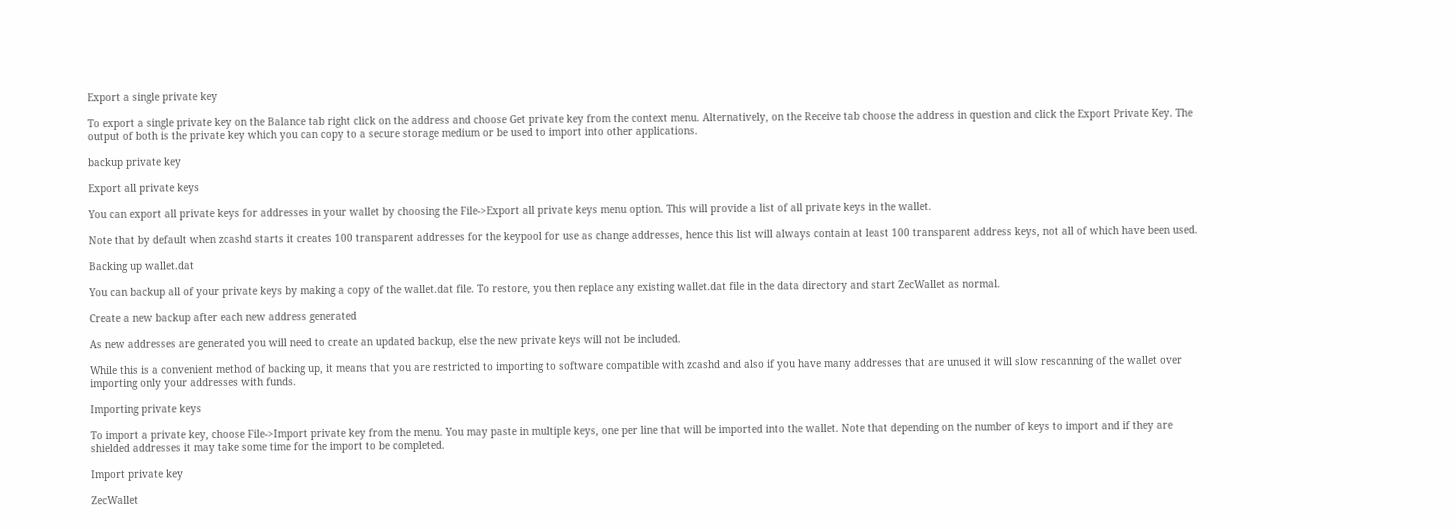Export a single private key

To export a single private key on the Balance tab right click on the address and choose Get private key from the context menu. Alternatively, on the Receive tab choose the address in question and click the Export Private Key. The output of both is the private key which you can copy to a secure storage medium or be used to import into other applications.

backup private key

Export all private keys

You can export all private keys for addresses in your wallet by choosing the File->Export all private keys menu option. This will provide a list of all private keys in the wallet.

Note that by default when zcashd starts it creates 100 transparent addresses for the keypool for use as change addresses, hence this list will always contain at least 100 transparent address keys, not all of which have been used.

Backing up wallet.dat

You can backup all of your private keys by making a copy of the wallet.dat file. To restore, you then replace any existing wallet.dat file in the data directory and start ZecWallet as normal.

Create a new backup after each new address generated

As new addresses are generated you will need to create an updated backup, else the new private keys will not be included.

While this is a convenient method of backing up, it means that you are restricted to importing to software compatible with zcashd and also if you have many addresses that are unused it will slow rescanning of the wallet over importing only your addresses with funds.

Importing private keys

To import a private key, choose File->Import private key from the menu. You may paste in multiple keys, one per line that will be imported into the wallet. Note that depending on the number of keys to import and if they are shielded addresses it may take some time for the import to be completed.

Import private key

ZecWallet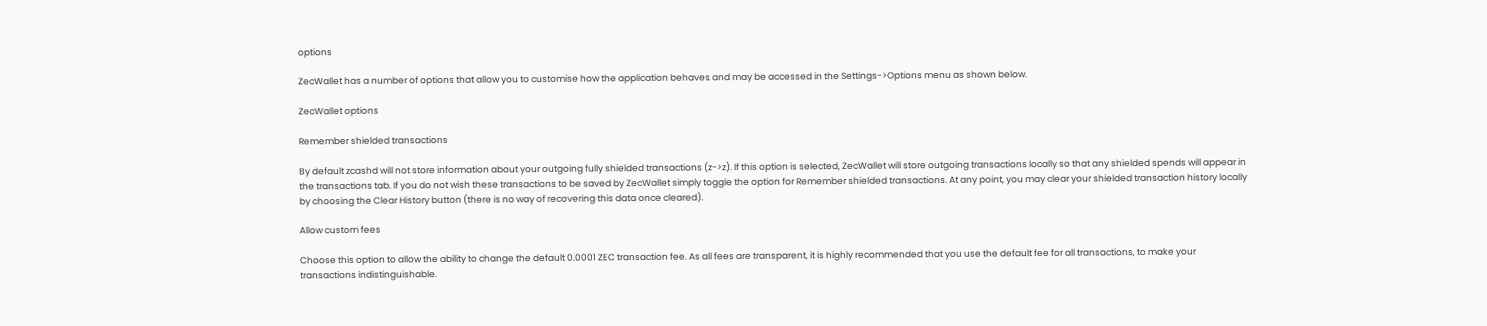options

ZecWallet has a number of options that allow you to customise how the application behaves and may be accessed in the Settings->Options menu as shown below.

ZecWallet options

Remember shielded transactions

By default zcashd will not store information about your outgoing fully shielded transactions (z->z). If this option is selected, ZecWallet will store outgoing transactions locally so that any shielded spends will appear in the transactions tab. If you do not wish these transactions to be saved by ZecWallet simply toggle the option for Remember shielded transactions. At any point, you may clear your shielded transaction history locally by choosing the Clear History button (there is no way of recovering this data once cleared).

Allow custom fees

Choose this option to allow the ability to change the default 0.0001 ZEC transaction fee. As all fees are transparent, it is highly recommended that you use the default fee for all transactions, to make your transactions indistinguishable.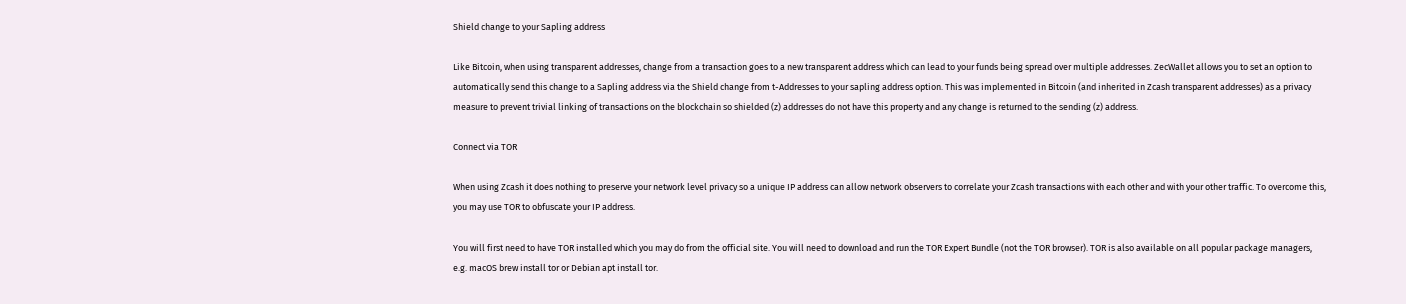Shield change to your Sapling address

Like Bitcoin, when using transparent addresses, change from a transaction goes to a new transparent address which can lead to your funds being spread over multiple addresses. ZecWallet allows you to set an option to automatically send this change to a Sapling address via the Shield change from t-Addresses to your sapling address option. This was implemented in Bitcoin (and inherited in Zcash transparent addresses) as a privacy measure to prevent trivial linking of transactions on the blockchain so shielded (z) addresses do not have this property and any change is returned to the sending (z) address.

Connect via TOR

When using Zcash it does nothing to preserve your network level privacy so a unique IP address can allow network observers to correlate your Zcash transactions with each other and with your other traffic. To overcome this, you may use TOR to obfuscate your IP address.

You will first need to have TOR installed which you may do from the official site. You will need to download and run the TOR Expert Bundle (not the TOR browser). TOR is also available on all popular package managers, e.g. macOS brew install tor or Debian apt install tor.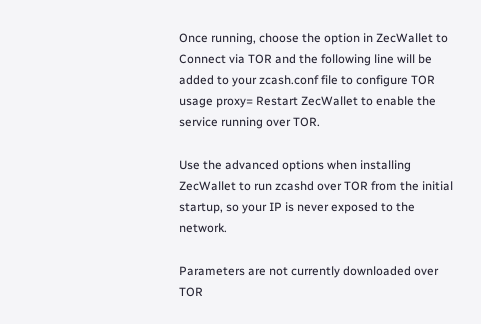Once running, choose the option in ZecWallet to Connect via TOR and the following line will be added to your zcash.conf file to configure TOR usage proxy= Restart ZecWallet to enable the service running over TOR.

Use the advanced options when installing ZecWallet to run zcashd over TOR from the initial startup, so your IP is never exposed to the network.

Parameters are not currently downloaded over TOR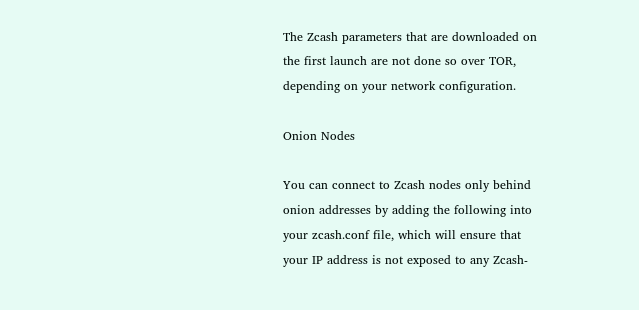The Zcash parameters that are downloaded on the first launch are not done so over TOR, depending on your network configuration.

Onion Nodes

You can connect to Zcash nodes only behind onion addresses by adding the following into your zcash.conf file, which will ensure that your IP address is not exposed to any Zcash-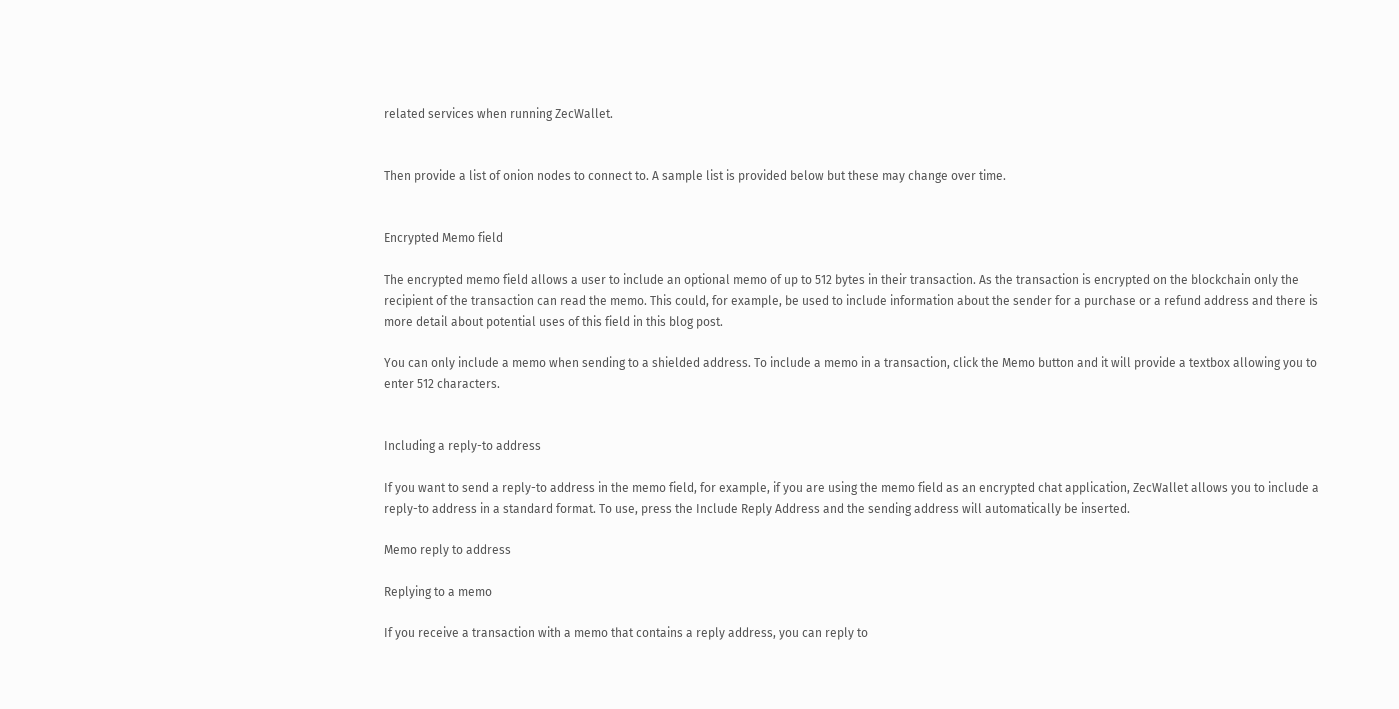related services when running ZecWallet.


Then provide a list of onion nodes to connect to. A sample list is provided below but these may change over time.


Encrypted Memo field

The encrypted memo field allows a user to include an optional memo of up to 512 bytes in their transaction. As the transaction is encrypted on the blockchain only the recipient of the transaction can read the memo. This could, for example, be used to include information about the sender for a purchase or a refund address and there is more detail about potential uses of this field in this blog post.

You can only include a memo when sending to a shielded address. To include a memo in a transaction, click the Memo button and it will provide a textbox allowing you to enter 512 characters.


Including a reply-to address

If you want to send a reply-to address in the memo field, for example, if you are using the memo field as an encrypted chat application, ZecWallet allows you to include a reply-to address in a standard format. To use, press the Include Reply Address and the sending address will automatically be inserted.

Memo reply to address

Replying to a memo

If you receive a transaction with a memo that contains a reply address, you can reply to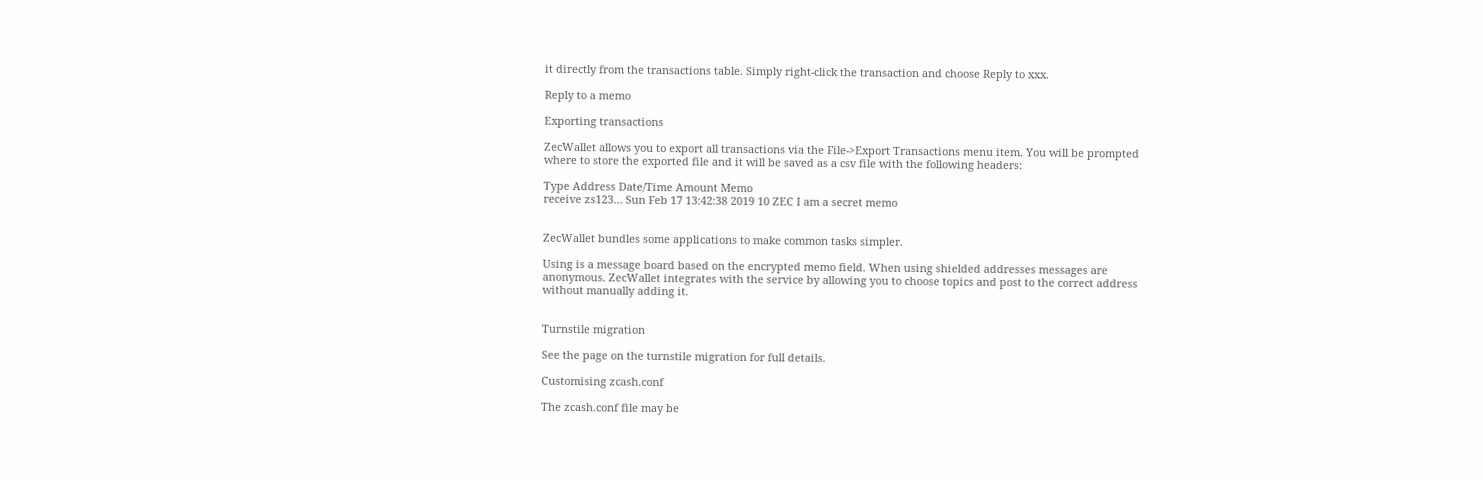it directly from the transactions table. Simply right-click the transaction and choose Reply to xxx.

Reply to a memo

Exporting transactions

ZecWallet allows you to export all transactions via the File->Export Transactions menu item. You will be prompted where to store the exported file and it will be saved as a csv file with the following headers:

Type Address Date/Time Amount Memo
receive zs123… Sun Feb 17 13:42:38 2019 10 ZEC I am a secret memo


ZecWallet bundles some applications to make common tasks simpler.

Using is a message board based on the encrypted memo field. When using shielded addresses messages are anonymous. ZecWallet integrates with the service by allowing you to choose topics and post to the correct address without manually adding it.


Turnstile migration

See the page on the turnstile migration for full details.

Customising zcash.conf

The zcash.conf file may be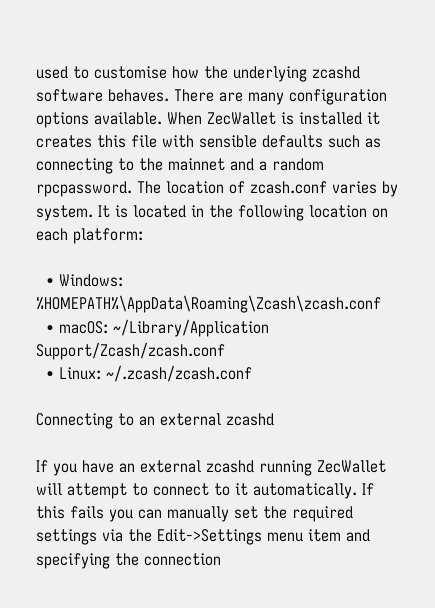used to customise how the underlying zcashd software behaves. There are many configuration options available. When ZecWallet is installed it creates this file with sensible defaults such as connecting to the mainnet and a random rpcpassword. The location of zcash.conf varies by system. It is located in the following location on each platform:

  • Windows: %HOMEPATH%\AppData\Roaming\Zcash\zcash.conf
  • macOS: ~/Library/Application Support/Zcash/zcash.conf
  • Linux: ~/.zcash/zcash.conf

Connecting to an external zcashd

If you have an external zcashd running ZecWallet will attempt to connect to it automatically. If this fails you can manually set the required settings via the Edit->Settings menu item and specifying the connection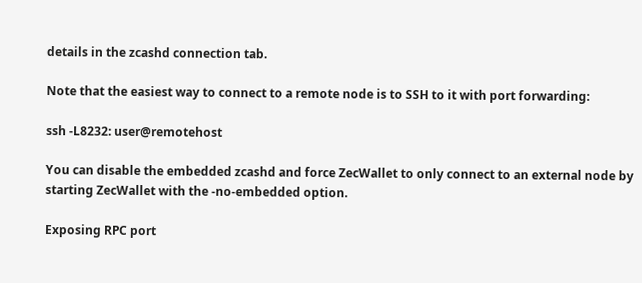details in the zcashd connection tab.

Note that the easiest way to connect to a remote node is to SSH to it with port forwarding:

ssh -L8232: user@remotehost

You can disable the embedded zcashd and force ZecWallet to only connect to an external node by starting ZecWallet with the -no-embedded option.

Exposing RPC port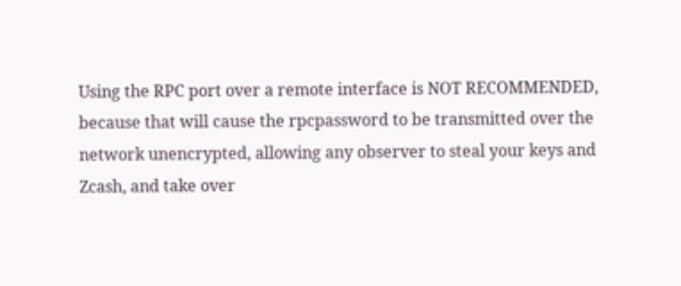Using the RPC port over a remote interface is NOT RECOMMENDED, because that will cause the rpcpassword to be transmitted over the network unencrypted, allowing any observer to steal your keys and Zcash, and take over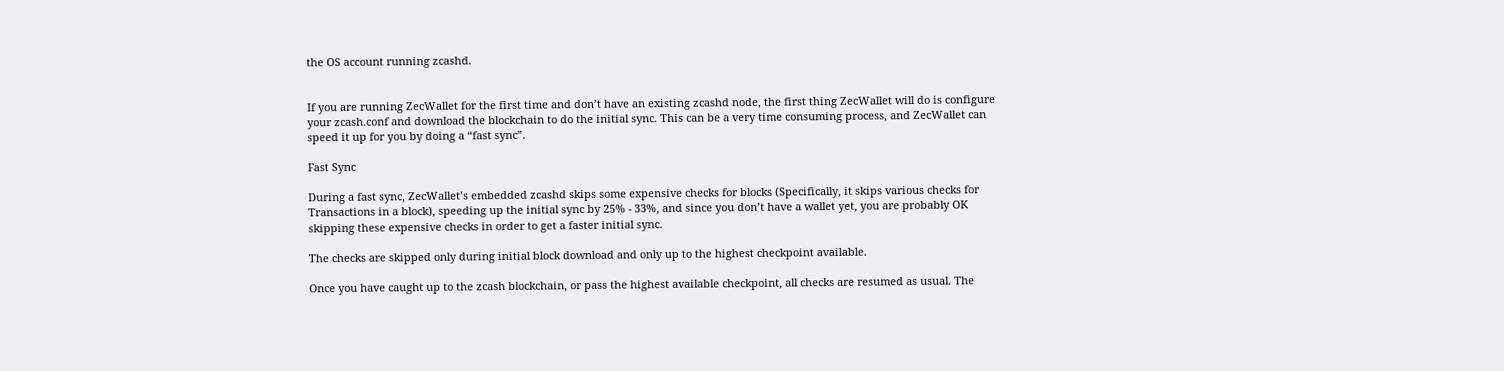the OS account running zcashd.


If you are running ZecWallet for the first time and don’t have an existing zcashd node, the first thing ZecWallet will do is configure your zcash.conf and download the blockchain to do the initial sync. This can be a very time consuming process, and ZecWallet can speed it up for you by doing a “fast sync”.

Fast Sync

During a fast sync, ZecWallet’s embedded zcashd skips some expensive checks for blocks (Specifically, it skips various checks for Transactions in a block), speeding up the initial sync by 25% - 33%, and since you don’t have a wallet yet, you are probably OK skipping these expensive checks in order to get a faster initial sync.

The checks are skipped only during initial block download and only up to the highest checkpoint available.

Once you have caught up to the zcash blockchain, or pass the highest available checkpoint, all checks are resumed as usual. The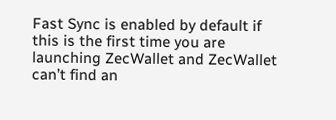Fast Sync is enabled by default if this is the first time you are launching ZecWallet and ZecWallet can’t find an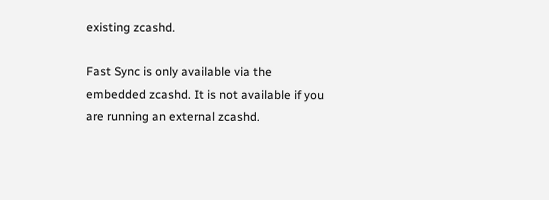existing zcashd.

Fast Sync is only available via the embedded zcashd. It is not available if you are running an external zcashd.